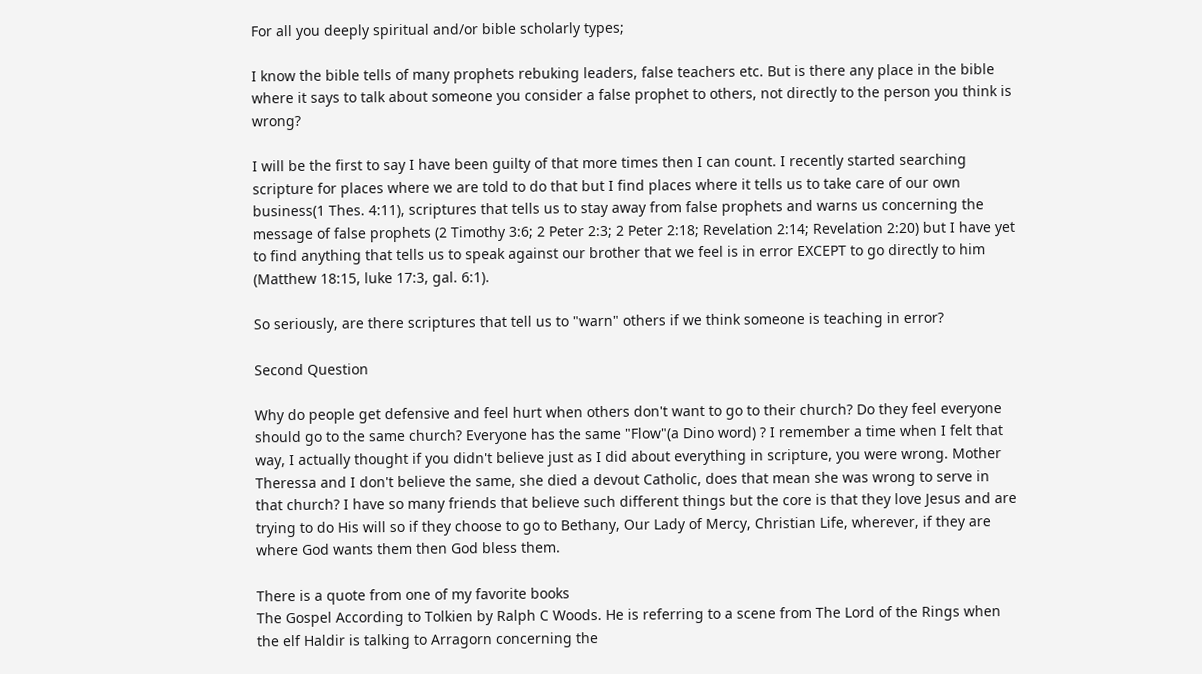For all you deeply spiritual and/or bible scholarly types;

I know the bible tells of many prophets rebuking leaders, false teachers etc. But is there any place in the bible where it says to talk about someone you consider a false prophet to others, not directly to the person you think is wrong?

I will be the first to say I have been guilty of that more times then I can count. I recently started searching scripture for places where we are told to do that but I find places where it tells us to take care of our own business(1 Thes. 4:11), scriptures that tells us to stay away from false prophets and warns us concerning the message of false prophets (2 Timothy 3:6; 2 Peter 2:3; 2 Peter 2:18; Revelation 2:14; Revelation 2:20) but I have yet to find anything that tells us to speak against our brother that we feel is in error EXCEPT to go directly to him (Matthew 18:15, luke 17:3, gal. 6:1).

So seriously, are there scriptures that tell us to "warn" others if we think someone is teaching in error?

Second Question

Why do people get defensive and feel hurt when others don't want to go to their church? Do they feel everyone should go to the same church? Everyone has the same "Flow"(a Dino word) ? I remember a time when I felt that way, I actually thought if you didn't believe just as I did about everything in scripture, you were wrong. Mother Theressa and I don't believe the same, she died a devout Catholic, does that mean she was wrong to serve in that church? I have so many friends that believe such different things but the core is that they love Jesus and are trying to do His will so if they choose to go to Bethany, Our Lady of Mercy, Christian Life, wherever, if they are where God wants them then God bless them.

There is a quote from one of my favorite books
The Gospel According to Tolkien by Ralph C Woods. He is referring to a scene from The Lord of the Rings when the elf Haldir is talking to Arragorn concerning the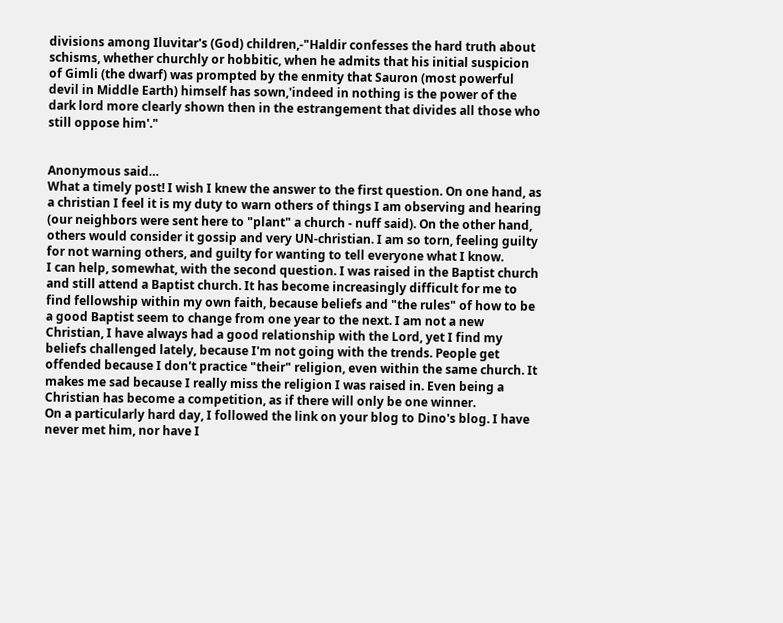divisions among Iluvitar's (God) children,-"Haldir confesses the hard truth about schisms, whether churchly or hobbitic, when he admits that his initial suspicion of Gimli (the dwarf) was prompted by the enmity that Sauron (most powerful devil in Middle Earth) himself has sown,'indeed in nothing is the power of the dark lord more clearly shown then in the estrangement that divides all those who still oppose him'."


Anonymous said…
What a timely post! I wish I knew the answer to the first question. On one hand, as a christian I feel it is my duty to warn others of things I am observing and hearing (our neighbors were sent here to "plant" a church - nuff said). On the other hand, others would consider it gossip and very UN-christian. I am so torn, feeling guilty for not warning others, and guilty for wanting to tell everyone what I know.
I can help, somewhat, with the second question. I was raised in the Baptist church and still attend a Baptist church. It has become increasingly difficult for me to find fellowship within my own faith, because beliefs and "the rules" of how to be a good Baptist seem to change from one year to the next. I am not a new Christian, I have always had a good relationship with the Lord, yet I find my beliefs challenged lately, because I'm not going with the trends. People get offended because I don't practice "their" religion, even within the same church. It makes me sad because I really miss the religion I was raised in. Even being a Christian has become a competition, as if there will only be one winner.
On a particularly hard day, I followed the link on your blog to Dino's blog. I have never met him, nor have I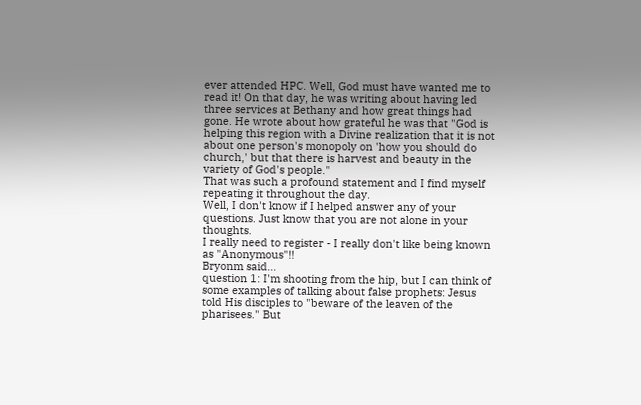ever attended HPC. Well, God must have wanted me to read it! On that day, he was writing about having led three services at Bethany and how great things had gone. He wrote about how grateful he was that "God is helping this region with a Divine realization that it is not about one person's monopoly on 'how you should do church,' but that there is harvest and beauty in the variety of God's people."
That was such a profound statement and I find myself repeating it throughout the day.
Well, I don't know if I helped answer any of your questions. Just know that you are not alone in your thoughts.
I really need to register - I really don't like being known as "Anonymous"!!
Bryonm said…
question 1: I'm shooting from the hip, but I can think of some examples of talking about false prophets: Jesus told His disciples to "beware of the leaven of the pharisees." But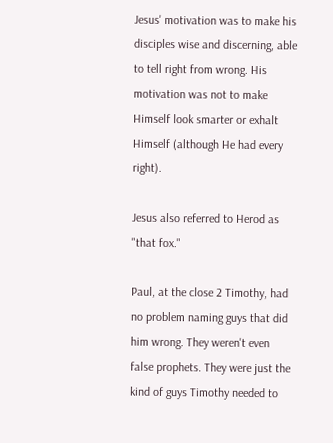Jesus' motivation was to make his disciples wise and discerning, able to tell right from wrong. His motivation was not to make Himself look smarter or exhalt Himself (although He had every right).

Jesus also referred to Herod as "that fox."

Paul, at the close 2 Timothy, had no problem naming guys that did him wrong. They weren't even false prophets. They were just the kind of guys Timothy needed to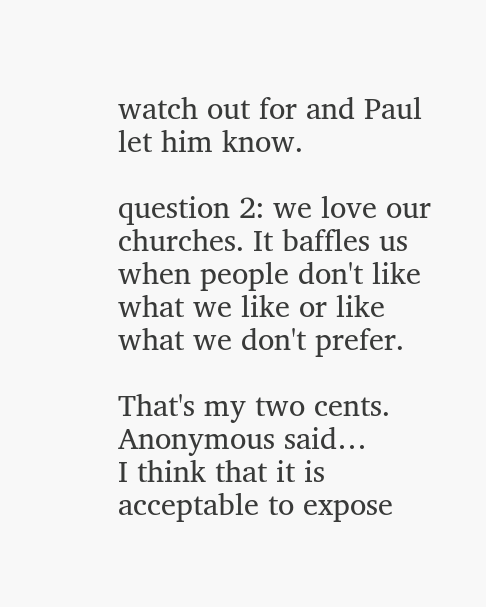watch out for and Paul let him know.

question 2: we love our churches. It baffles us when people don't like what we like or like what we don't prefer.

That's my two cents.
Anonymous said…
I think that it is acceptable to expose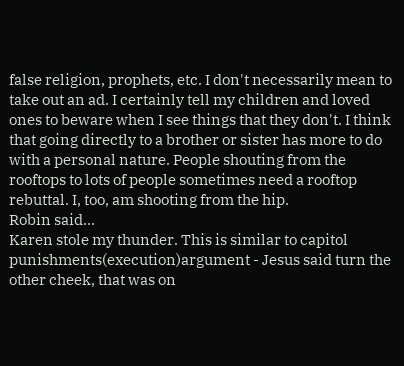false religion, prophets, etc. I don't necessarily mean to take out an ad. I certainly tell my children and loved ones to beware when I see things that they don't. I think that going directly to a brother or sister has more to do with a personal nature. People shouting from the rooftops to lots of people sometimes need a rooftop rebuttal. I, too, am shooting from the hip.
Robin said…
Karen stole my thunder. This is similar to capitol punishments(execution)argument - Jesus said turn the other cheek, that was on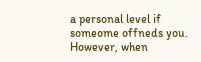a personal level if someome offneds you. However, when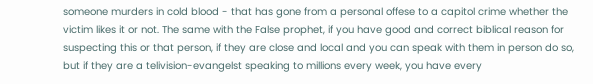someone murders in cold blood - that has gone from a personal offese to a capitol crime whether the victim likes it or not. The same with the False prophet, if you have good and correct biblical reason for suspecting this or that person, if they are close and local and you can speak with them in person do so, but if they are a telivision-evangelst speaking to millions every week, you have every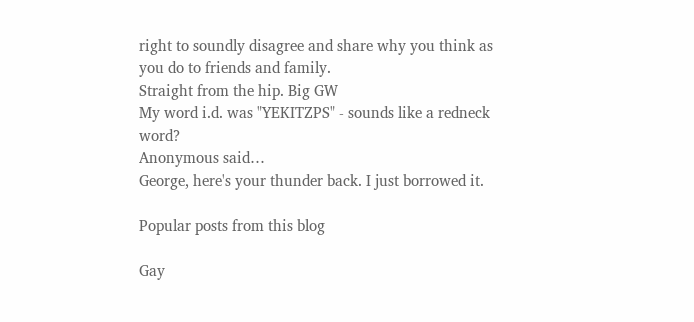right to soundly disagree and share why you think as you do to friends and family.
Straight from the hip. Big GW
My word i.d. was "YEKITZPS" - sounds like a redneck word?
Anonymous said…
George, here's your thunder back. I just borrowed it.

Popular posts from this blog

Gay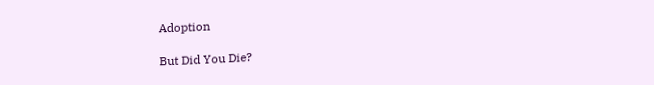Adoption

But Did You Die?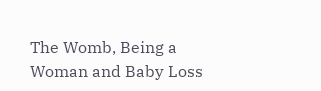The Womb, Being a Woman and Baby Loss